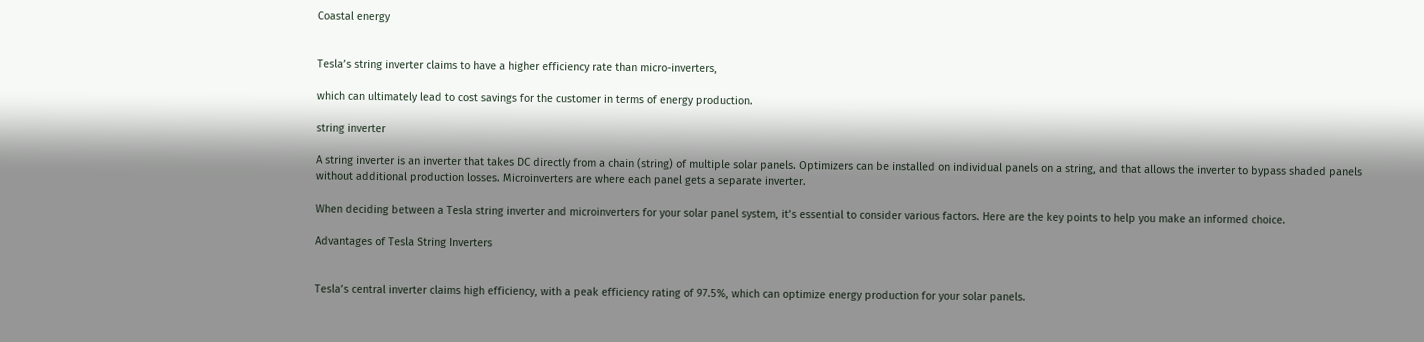Coastal energy


Tesla’s string inverter claims to have a higher efficiency rate than micro-inverters,

which can ultimately lead to cost savings for the customer in terms of energy production.

string inverter

A string inverter is an inverter that takes DC directly from a chain (string) of multiple solar panels. Optimizers can be installed on individual panels on a string, and that allows the inverter to bypass shaded panels without additional production losses. Microinverters are where each panel gets a separate inverter.

When deciding between a Tesla string inverter and microinverters for your solar panel system, it’s essential to consider various factors. Here are the key points to help you make an informed choice.

Advantages of Tesla String Inverters


Tesla’s central inverter claims high efficiency, with a peak efficiency rating of 97.5%, which can optimize energy production for your solar panels.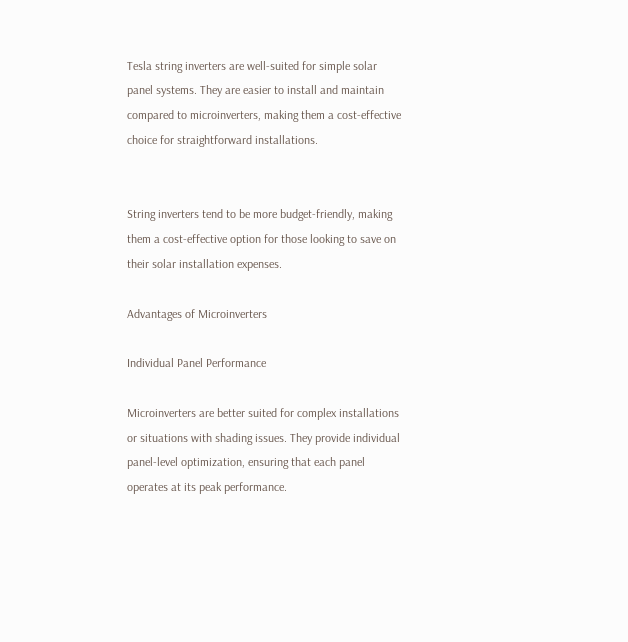Tesla string inverters are well-suited for simple solar panel systems. They are easier to install and maintain compared to microinverters, making them a cost-effective choice for straightforward installations.


String inverters tend to be more budget-friendly, making them a cost-effective option for those looking to save on their solar installation expenses.

Advantages of Microinverters

Individual Panel Performance

Microinverters are better suited for complex installations or situations with shading issues. They provide individual panel-level optimization, ensuring that each panel operates at its peak performance.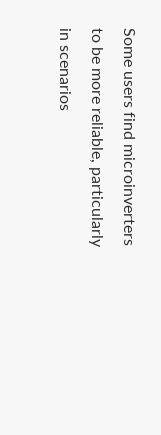Some users find microinverters to be more reliable, particularly in scenarios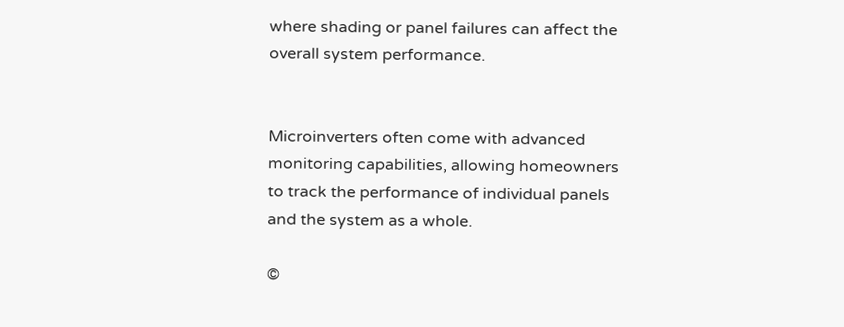where shading or panel failures can affect the overall system performance.


Microinverters often come with advanced monitoring capabilities, allowing homeowners to track the performance of individual panels and the system as a whole.

©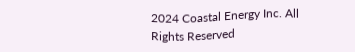2024 Coastal Energy Inc. All Rights Reserved